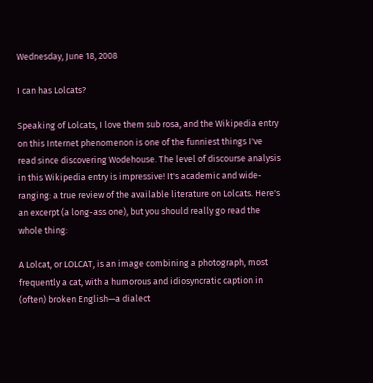Wednesday, June 18, 2008

I can has Lolcats?

Speaking of Lolcats, I love them sub rosa, and the Wikipedia entry on this Internet phenomenon is one of the funniest things I've read since discovering Wodehouse. The level of discourse analysis in this Wikipedia entry is impressive! It's academic and wide-ranging: a true review of the available literature on Lolcats. Here's an excerpt (a long-ass one), but you should really go read the whole thing:

A Lolcat, or LOLCAT, is an image combining a photograph, most frequently a cat, with a humorous and idiosyncratic caption in (often) broken English—a dialect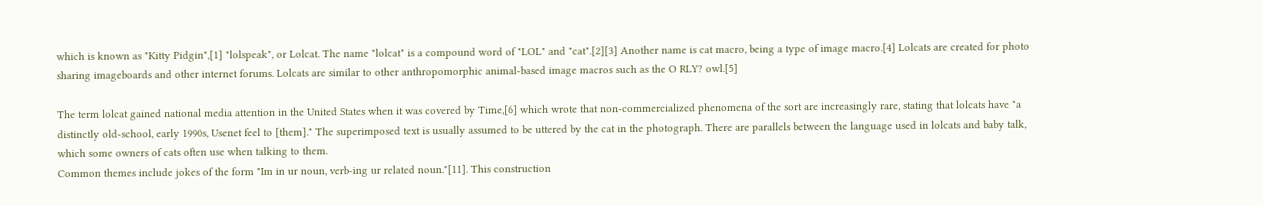which is known as "Kitty Pidgin",[1] "lolspeak", or Lolcat. The name "lolcat" is a compound word of "LOL" and "cat".[2][3] Another name is cat macro, being a type of image macro.[4] Lolcats are created for photo sharing imageboards and other internet forums. Lolcats are similar to other anthropomorphic animal-based image macros such as the O RLY? owl.[5]

The term lolcat gained national media attention in the United States when it was covered by Time,[6] which wrote that non-commercialized phenomena of the sort are increasingly rare, stating that lolcats have "a distinctly old-school, early 1990s, Usenet feel to [them]." The superimposed text is usually assumed to be uttered by the cat in the photograph. There are parallels between the language used in lolcats and baby talk, which some owners of cats often use when talking to them.
Common themes include jokes of the form "Im in ur noun, verb-ing ur related noun."[11]. This construction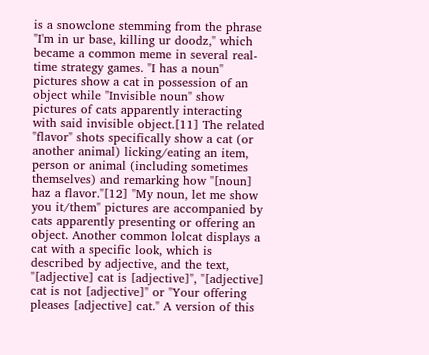is a snowclone stemming from the phrase "I'm in ur base, killing ur doodz," which became a common meme in several real-time strategy games. "I has a noun" pictures show a cat in possession of an object while "Invisible noun" show pictures of cats apparently interacting with said invisible object.[11] The related "flavor" shots specifically show a cat (or another animal) licking/eating an item, person or animal (including sometimes themselves) and remarking how "[noun] haz a flavor."[12] "My noun, let me show you it/them" pictures are accompanied by cats apparently presenting or offering an object. Another common lolcat displays a cat with a specific look, which is described by adjective, and the text, "[adjective] cat is [adjective]", "[adjective] cat is not [adjective]" or "Your offering pleases [adjective] cat." A version of this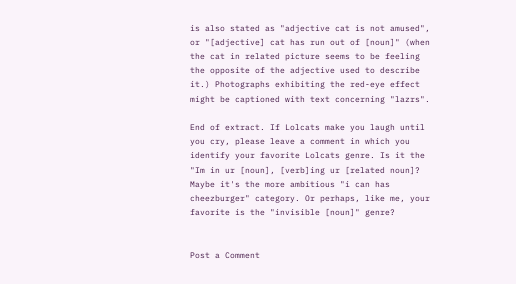is also stated as "adjective cat is not amused", or "[adjective] cat has run out of [noun]" (when the cat in related picture seems to be feeling the opposite of the adjective used to describe it.) Photographs exhibiting the red-eye effect might be captioned with text concerning "lazrs".

End of extract. If Lolcats make you laugh until you cry, please leave a comment in which you identify your favorite Lolcats genre. Is it the "Im in ur [noun], [verb]ing ur [related noun]? Maybe it's the more ambitious "i can has cheezburger" category. Or perhaps, like me, your favorite is the "invisible [noun]" genre?


Post a Comment